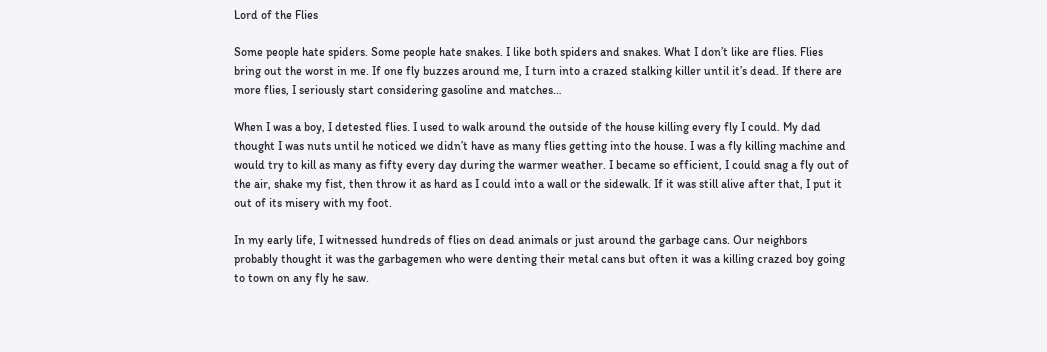Lord of the Flies

Some people hate spiders. Some people hate snakes. I like both spiders and snakes. What I don’t like are flies. Flies bring out the worst in me. If one fly buzzes around me, I turn into a crazed stalking killer until it’s dead. If there are more flies, I seriously start considering gasoline and matches…

When I was a boy, I detested flies. I used to walk around the outside of the house killing every fly I could. My dad thought I was nuts until he noticed we didn’t have as many flies getting into the house. I was a fly killing machine and would try to kill as many as fifty every day during the warmer weather. I became so efficient, I could snag a fly out of the air, shake my fist, then throw it as hard as I could into a wall or the sidewalk. If it was still alive after that, I put it out of its misery with my foot.

In my early life, I witnessed hundreds of flies on dead animals or just around the garbage cans. Our neighbors probably thought it was the garbagemen who were denting their metal cans but often it was a killing crazed boy going to town on any fly he saw.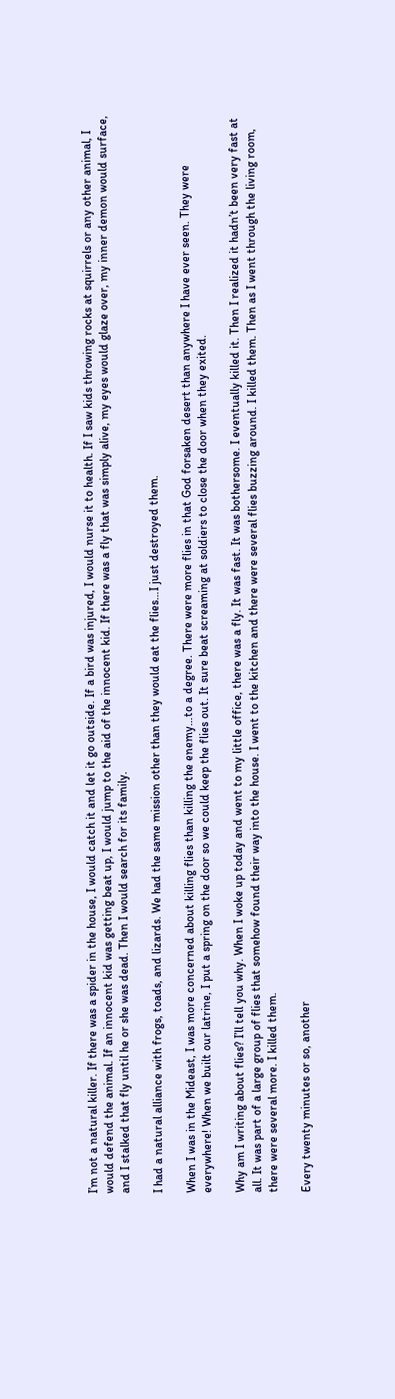I’m not a natural killer. If there was a spider in the house, I would catch it and let it go outside. If a bird was injured, I would nurse it to health. If I saw kids throwing rocks at squirrels or any other animal, I would defend the animal. If an innocent kid was getting beat up, I would jump to the aid of the innocent kid. If there was a fly that was simply alive, my eyes would glaze over, my inner demon would surface, and I stalked that fly until he or she was dead. Then I would search for its family.

I had a natural alliance with frogs, toads, and lizards. We had the same mission other than they would eat the flies…I just destroyed them.

When I was in the Mideast, I was more concerned about killing flies than killing the enemy…to a degree. There were more flies in that God forsaken desert than anywhere I have ever seen. They were everywhere! When we built our latrine, I put a spring on the door so we could keep the flies out. It sure beat screaming at soldiers to close the door when they exited.

Why am I writing about flies? I’ll tell you why. When I woke up today and went to my little office, there was a fly. It was fast. It was bothersome. I eventually killed it. Then I realized it hadn’t been very fast at all. It was part of a large group of flies that somehow found their way into the house. I went to the kitchen and there were several flies buzzing around. I killed them. Then as I went through the living room, there were several more. I killed them.

Every twenty minutes or so, another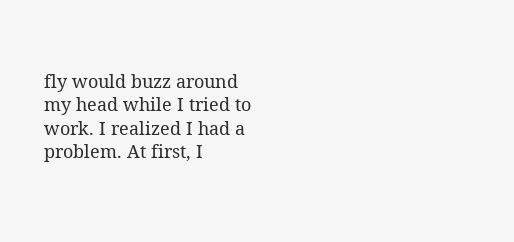fly would buzz around my head while I tried to work. I realized I had a problem. At first, I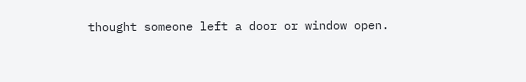thought someone left a door or window open.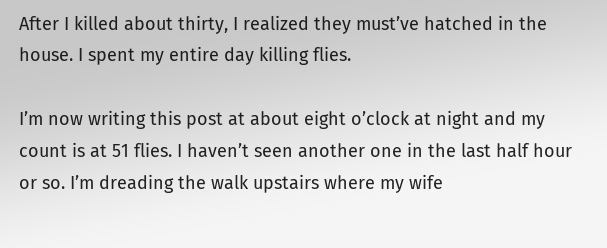After I killed about thirty, I realized they must’ve hatched in the house. I spent my entire day killing flies.

I’m now writing this post at about eight o’clock at night and my count is at 51 flies. I haven’t seen another one in the last half hour or so. I’m dreading the walk upstairs where my wife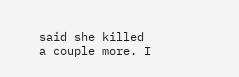said she killed a couple more. I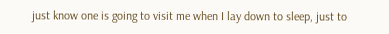just know one is going to visit me when I lay down to sleep, just to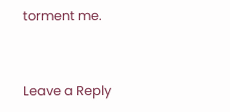torment me.


Leave a Reply